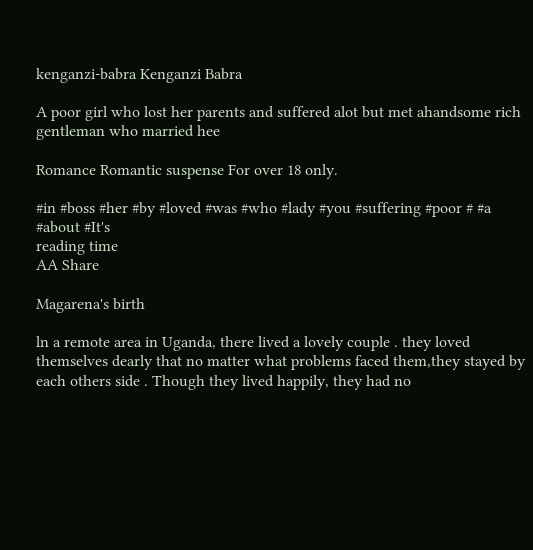kenganzi-babra Kenganzi Babra

A poor girl who lost her parents and suffered alot but met ahandsome rich gentleman who married hee

Romance Romantic suspense For over 18 only.

#in #boss #her #by #loved #was #who #lady #you #suffering #poor # #a #about #It's
reading time
AA Share

Magarena's birth

ln a remote area in Uganda, there lived a lovely couple . they loved themselves dearly that no matter what problems faced them,they stayed by each others side . Though they lived happily, they had no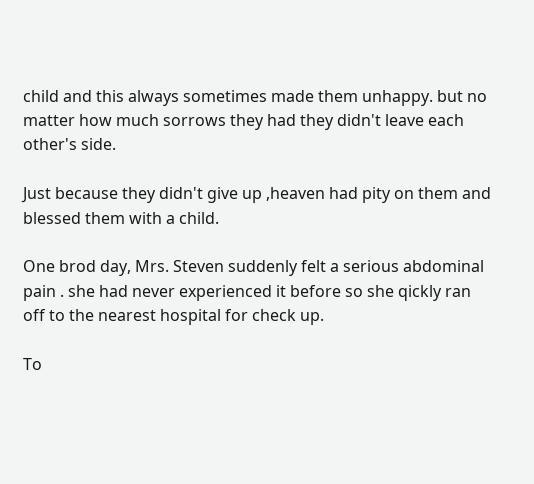child and this always sometimes made them unhappy. but no matter how much sorrows they had they didn't leave each other's side.

Just because they didn't give up ,heaven had pity on them and blessed them with a child.

One brod day, Mrs. Steven suddenly felt a serious abdominal pain . she had never experienced it before so she qickly ran off to the nearest hospital for check up.

To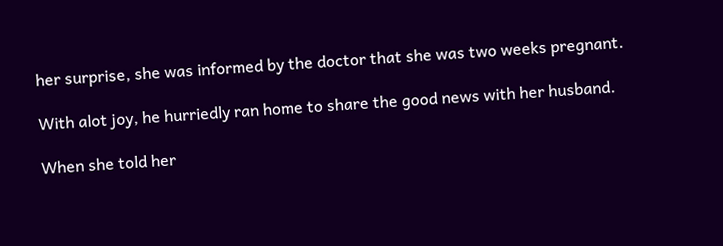her surprise, she was informed by the doctor that she was two weeks pregnant.

With alot joy, he hurriedly ran home to share the good news with her husband.

When she told her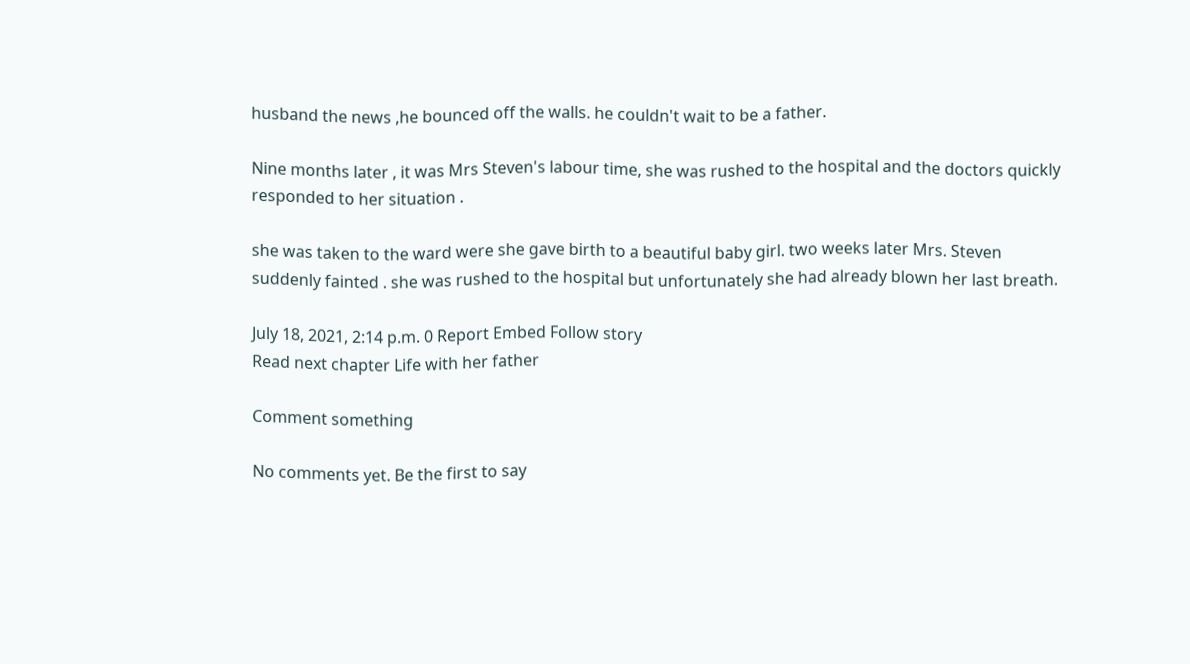husband the news ,he bounced off the walls. he couldn't wait to be a father.

Nine months later , it was Mrs Steven's labour time, she was rushed to the hospital and the doctors quickly responded to her situation .

she was taken to the ward were she gave birth to a beautiful baby girl. two weeks later Mrs. Steven suddenly fainted . she was rushed to the hospital but unfortunately she had already blown her last breath.

July 18, 2021, 2:14 p.m. 0 Report Embed Follow story
Read next chapter Life with her father

Comment something

No comments yet. Be the first to say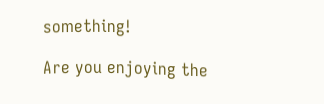something!

Are you enjoying the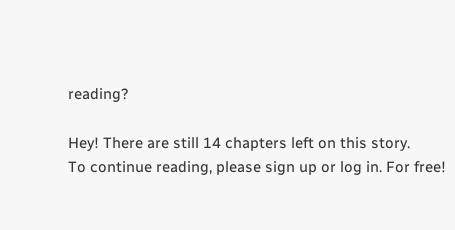reading?

Hey! There are still 14 chapters left on this story.
To continue reading, please sign up or log in. For free!